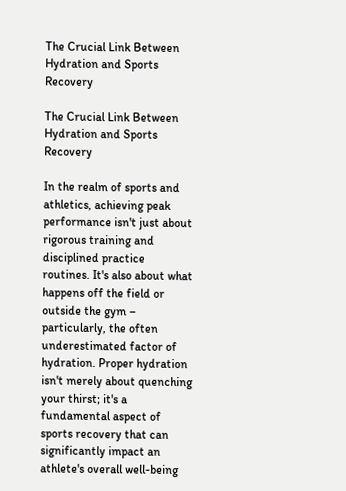The Crucial Link Between Hydration and Sports Recovery

The Crucial Link Between Hydration and Sports Recovery

In the realm of sports and athletics, achieving peak performance isn't just about rigorous training and disciplined practice routines. It's also about what happens off the field or outside the gym – particularly, the often underestimated factor of hydration. Proper hydration isn't merely about quenching your thirst; it's a fundamental aspect of sports recovery that can significantly impact an athlete's overall well-being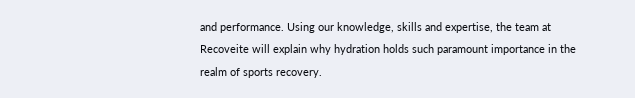and performance. Using our knowledge, skills and expertise, the team at Recoveite will explain why hydration holds such paramount importance in the realm of sports recovery.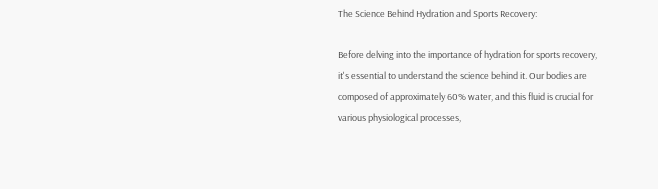The Science Behind Hydration and Sports Recovery:

Before delving into the importance of hydration for sports recovery, it's essential to understand the science behind it. Our bodies are composed of approximately 60% water, and this fluid is crucial for various physiological processes,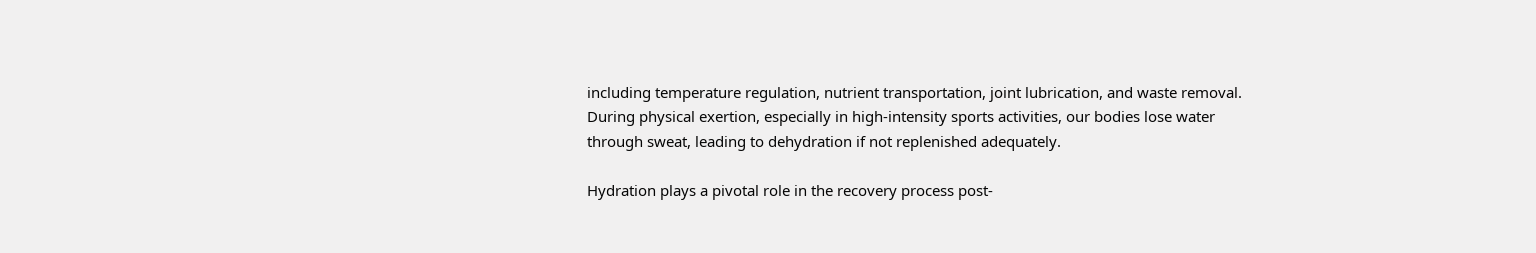including temperature regulation, nutrient transportation, joint lubrication, and waste removal. During physical exertion, especially in high-intensity sports activities, our bodies lose water through sweat, leading to dehydration if not replenished adequately.

Hydration plays a pivotal role in the recovery process post-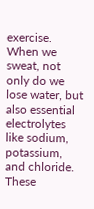exercise. When we sweat, not only do we lose water, but also essential electrolytes like sodium, potassium, and chloride. These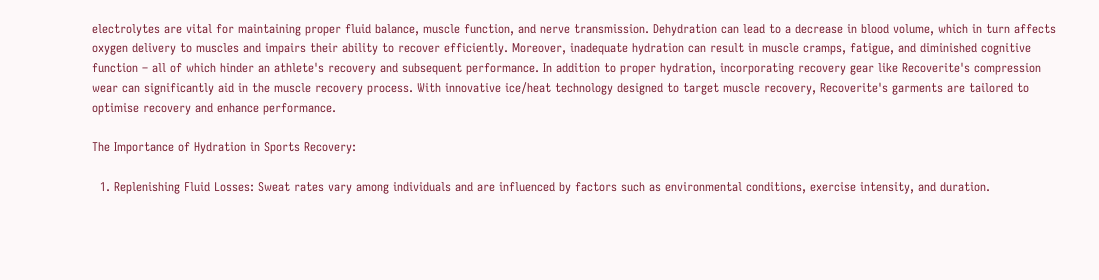electrolytes are vital for maintaining proper fluid balance, muscle function, and nerve transmission. Dehydration can lead to a decrease in blood volume, which in turn affects oxygen delivery to muscles and impairs their ability to recover efficiently. Moreover, inadequate hydration can result in muscle cramps, fatigue, and diminished cognitive function – all of which hinder an athlete's recovery and subsequent performance. In addition to proper hydration, incorporating recovery gear like Recoverite's compression wear can significantly aid in the muscle recovery process. With innovative ice/heat technology designed to target muscle recovery, Recoverite's garments are tailored to optimise recovery and enhance performance.

The Importance of Hydration in Sports Recovery:

  1. Replenishing Fluid Losses: Sweat rates vary among individuals and are influenced by factors such as environmental conditions, exercise intensity, and duration.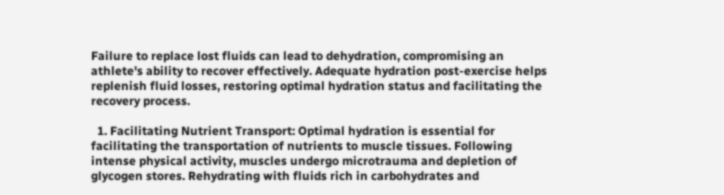Failure to replace lost fluids can lead to dehydration, compromising an athlete's ability to recover effectively. Adequate hydration post-exercise helps replenish fluid losses, restoring optimal hydration status and facilitating the recovery process.

  1. Facilitating Nutrient Transport: Optimal hydration is essential for facilitating the transportation of nutrients to muscle tissues. Following intense physical activity, muscles undergo microtrauma and depletion of glycogen stores. Rehydrating with fluids rich in carbohydrates and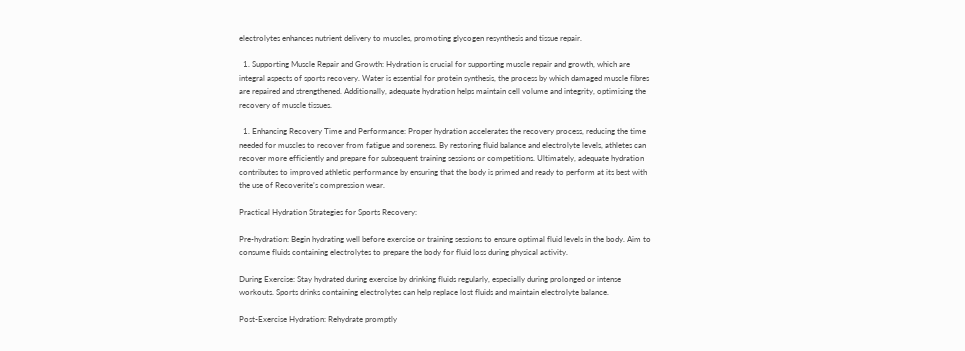electrolytes enhances nutrient delivery to muscles, promoting glycogen resynthesis and tissue repair.

  1. Supporting Muscle Repair and Growth: Hydration is crucial for supporting muscle repair and growth, which are integral aspects of sports recovery. Water is essential for protein synthesis, the process by which damaged muscle fibres are repaired and strengthened. Additionally, adequate hydration helps maintain cell volume and integrity, optimising the recovery of muscle tissues.

  1. Enhancing Recovery Time and Performance: Proper hydration accelerates the recovery process, reducing the time needed for muscles to recover from fatigue and soreness. By restoring fluid balance and electrolyte levels, athletes can recover more efficiently and prepare for subsequent training sessions or competitions. Ultimately, adequate hydration contributes to improved athletic performance by ensuring that the body is primed and ready to perform at its best with the use of Recoverite’s compression wear.

Practical Hydration Strategies for Sports Recovery:

Pre-hydration: Begin hydrating well before exercise or training sessions to ensure optimal fluid levels in the body. Aim to consume fluids containing electrolytes to prepare the body for fluid loss during physical activity.

During Exercise: Stay hydrated during exercise by drinking fluids regularly, especially during prolonged or intense workouts. Sports drinks containing electrolytes can help replace lost fluids and maintain electrolyte balance.

Post-Exercise Hydration: Rehydrate promptly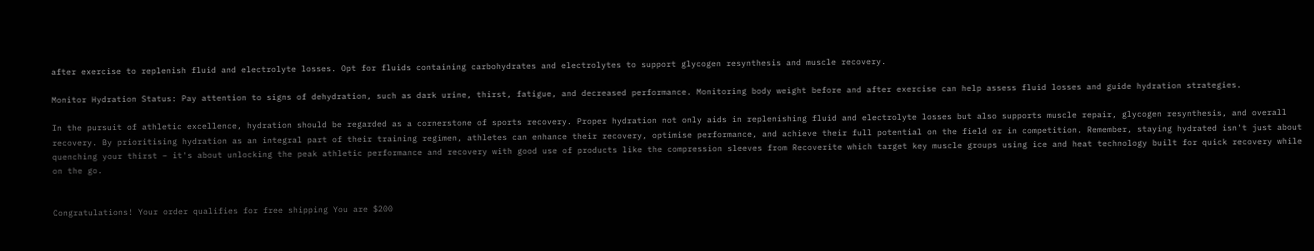after exercise to replenish fluid and electrolyte losses. Opt for fluids containing carbohydrates and electrolytes to support glycogen resynthesis and muscle recovery.

Monitor Hydration Status: Pay attention to signs of dehydration, such as dark urine, thirst, fatigue, and decreased performance. Monitoring body weight before and after exercise can help assess fluid losses and guide hydration strategies.

In the pursuit of athletic excellence, hydration should be regarded as a cornerstone of sports recovery. Proper hydration not only aids in replenishing fluid and electrolyte losses but also supports muscle repair, glycogen resynthesis, and overall recovery. By prioritising hydration as an integral part of their training regimen, athletes can enhance their recovery, optimise performance, and achieve their full potential on the field or in competition. Remember, staying hydrated isn't just about quenching your thirst – it's about unlocking the peak athletic performance and recovery with good use of products like the compression sleeves from Recoverite which target key muscle groups using ice and heat technology built for quick recovery while on the go.


Congratulations! Your order qualifies for free shipping You are $200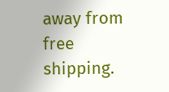away from free shipping.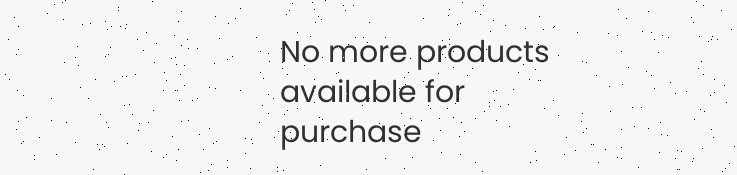No more products available for purchase